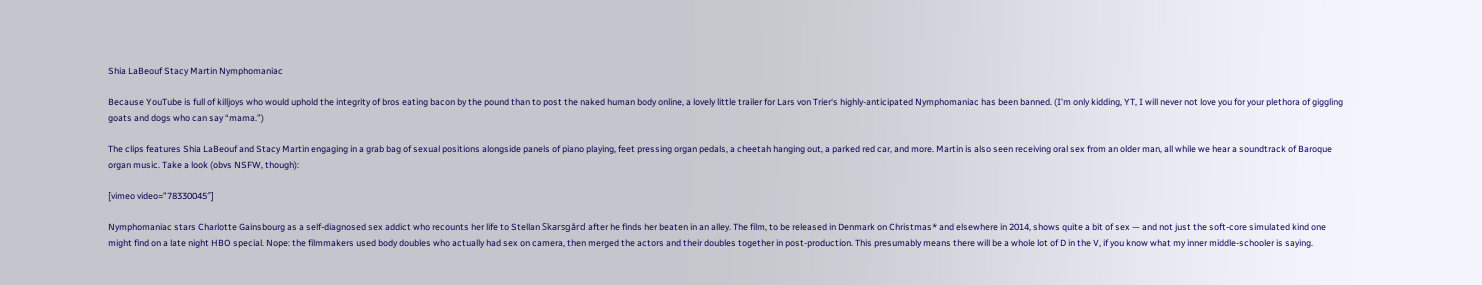Shia LaBeouf Stacy Martin Nymphomaniac

Because YouTube is full of killjoys who would uphold the integrity of bros eating bacon by the pound than to post the naked human body online, a lovely little trailer for Lars von Trier‘s highly-anticipated Nymphomaniac has been banned. (I’m only kidding, YT, I will never not love you for your plethora of giggling goats and dogs who can say “mama.”)

The clips features Shia LaBeouf and Stacy Martin engaging in a grab bag of sexual positions alongside panels of piano playing, feet pressing organ pedals, a cheetah hanging out, a parked red car, and more. Martin is also seen receiving oral sex from an older man, all while we hear a soundtrack of Baroque organ music. Take a look (obvs NSFW, though):

[vimeo video=”78330045″]

Nymphomaniac stars Charlotte Gainsbourg as a self-diagnosed sex addict who recounts her life to Stellan Skarsgård after he finds her beaten in an alley. The film, to be released in Denmark on Christmas* and elsewhere in 2014, shows quite a bit of sex — and not just the soft-core simulated kind one might find on a late night HBO special. Nope: the filmmakers used body doubles who actually had sex on camera, then merged the actors and their doubles together in post-production. This presumably means there will be a whole lot of D in the V, if you know what my inner middle-schooler is saying.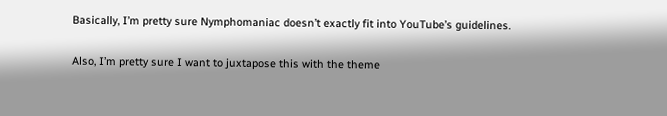Basically, I’m pretty sure Nymphomaniac doesn’t exactly fit into YouTube’s guidelines.

Also, I’m pretty sure I want to juxtapose this with the theme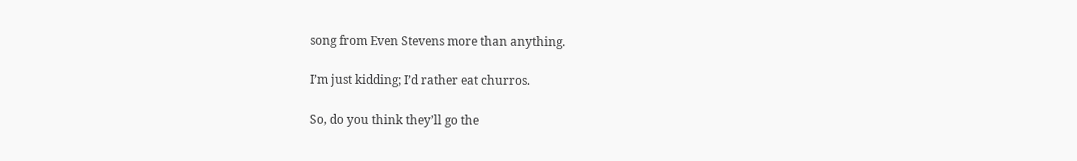song from Even Stevens more than anything.

I’m just kidding; I’d rather eat churros.

So, do you think they’ll go the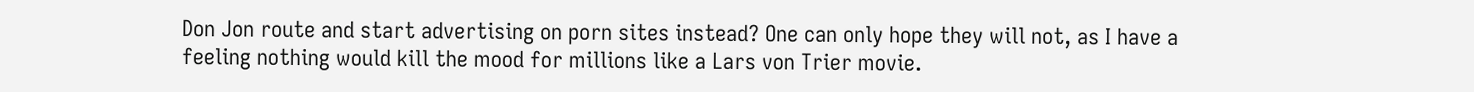Don Jon route and start advertising on porn sites instead? One can only hope they will not, as I have a feeling nothing would kill the mood for millions like a Lars von Trier movie.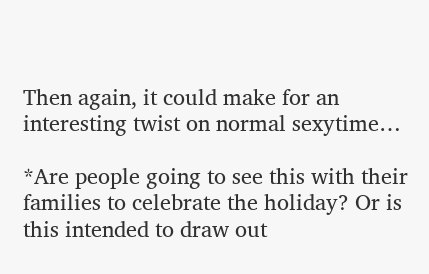Then again, it could make for an interesting twist on normal sexytime…

*Are people going to see this with their families to celebrate the holiday? Or is this intended to draw out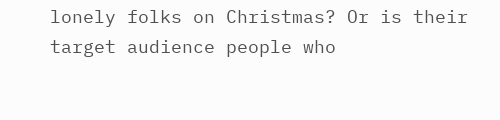lonely folks on Christmas? Or is their target audience people who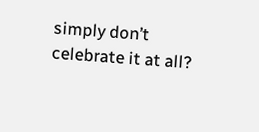simply don’t celebrate it at all?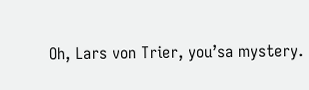Oh, Lars von Trier, you’sa mystery.